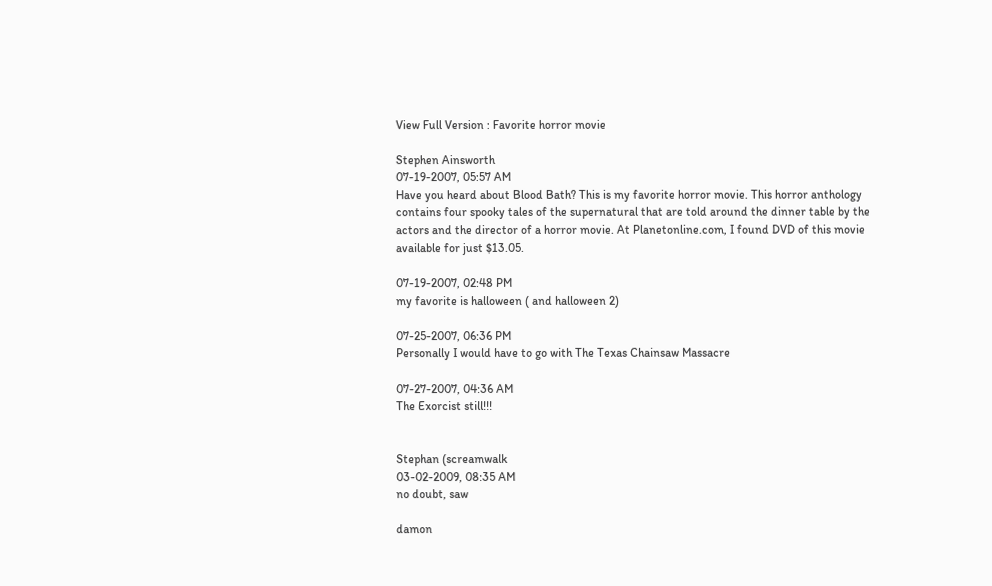View Full Version : Favorite horror movie

Stephen Ainsworth
07-19-2007, 05:57 AM
Have you heard about Blood Bath? This is my favorite horror movie. This horror anthology contains four spooky tales of the supernatural that are told around the dinner table by the actors and the director of a horror movie. At Planetonline.com, I found DVD of this movie available for just $13.05.

07-19-2007, 02:48 PM
my favorite is halloween ( and halloween 2)

07-25-2007, 06:36 PM
Personally I would have to go with The Texas Chainsaw Massacre

07-27-2007, 04:36 AM
The Exorcist still!!!


Stephan (screamwalk
03-02-2009, 08:35 AM
no doubt, saw

damon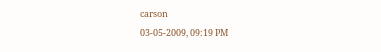carson
03-05-2009, 09:19 PM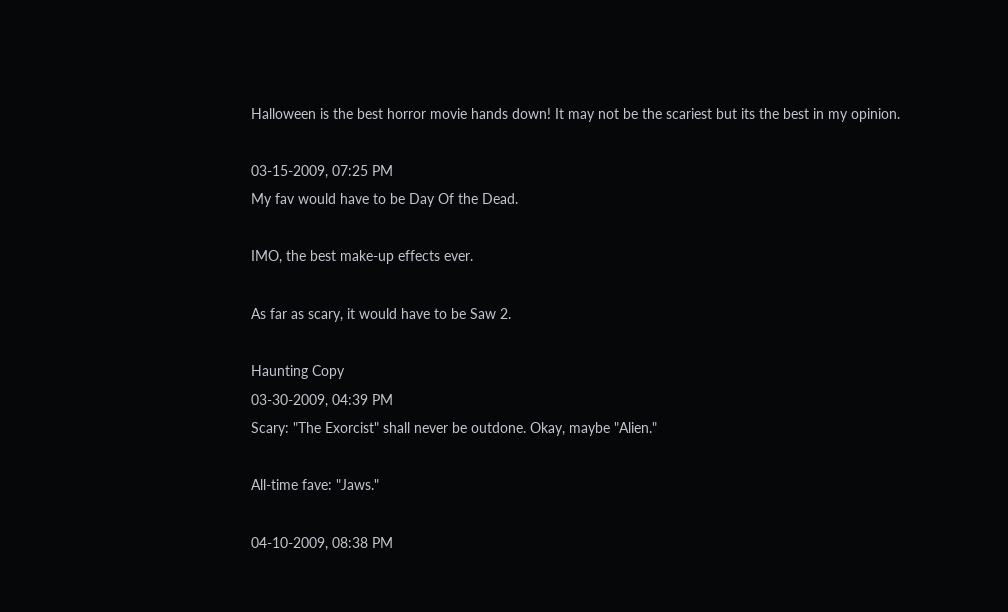Halloween is the best horror movie hands down! It may not be the scariest but its the best in my opinion.

03-15-2009, 07:25 PM
My fav would have to be Day Of the Dead.

IMO, the best make-up effects ever.

As far as scary, it would have to be Saw 2.

Haunting Copy
03-30-2009, 04:39 PM
Scary: "The Exorcist" shall never be outdone. Okay, maybe "Alien."

All-time fave: "Jaws."

04-10-2009, 08:38 PM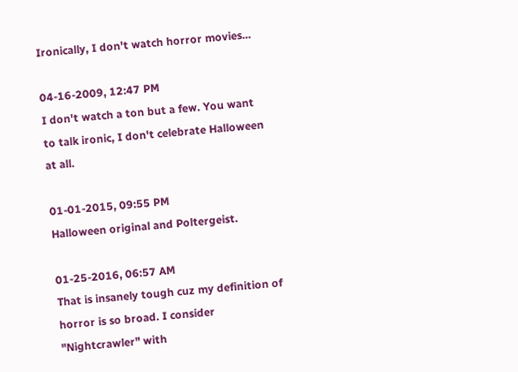Ironically, I don't watch horror movies...

04-16-2009, 12:47 PM
I don't watch a ton but a few. You want to talk ironic, I don't celebrate Halloween at all.

01-01-2015, 09:55 PM
Halloween original and Poltergeist.

01-25-2016, 06:57 AM
That is insanely tough cuz my definition of horror is so broad. I consider "Nightcrawler" with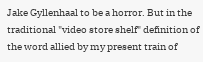Jake Gyllenhaal to be a horror. But in the traditional "video store shelf" definition of the word allied by my present train of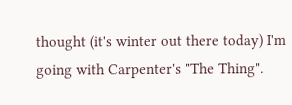thought (it's winter out there today) I'm going with Carpenter's "The Thing".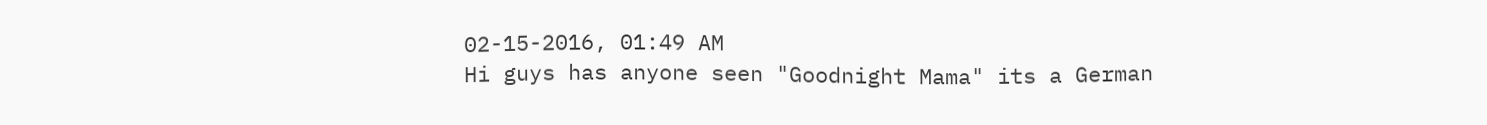02-15-2016, 01:49 AM
Hi guys has anyone seen "Goodnight Mama" its a German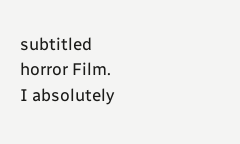subtitled horror Film. I absolutely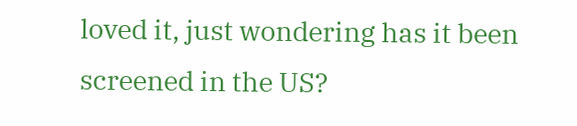loved it, just wondering has it been screened in the US?